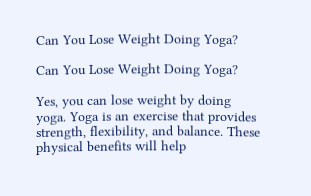Can You Lose Weight Doing Yoga?

Can You Lose Weight Doing Yoga?

Yes, you can lose weight by doing yoga. Yoga is an exercise that provides strength, flexibility, and balance. These physical benefits will help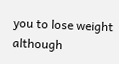you to lose weight although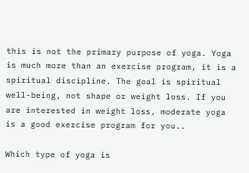this is not the primary purpose of yoga. Yoga is much more than an exercise program, it is a spiritual discipline. The goal is spiritual well-being, not shape or weight loss. If you are interested in weight loss, moderate yoga is a good exercise program for you..

Which type of yoga is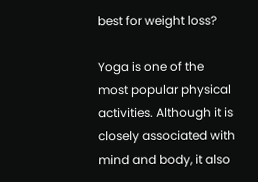best for weight loss?

Yoga is one of the most popular physical activities. Although it is closely associated with mind and body, it also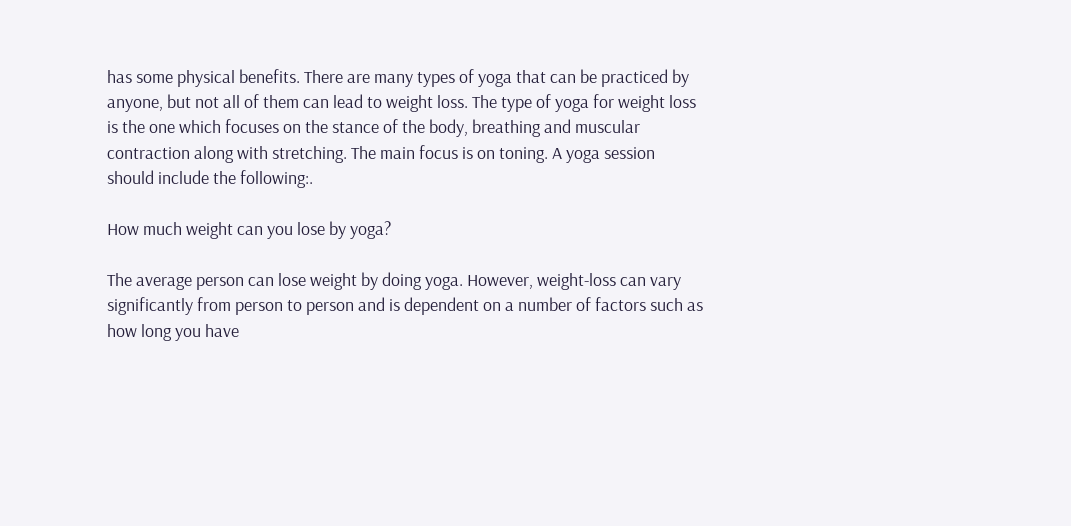has some physical benefits. There are many types of yoga that can be practiced by anyone, but not all of them can lead to weight loss. The type of yoga for weight loss is the one which focuses on the stance of the body, breathing and muscular contraction along with stretching. The main focus is on toning. A yoga session should include the following:.

How much weight can you lose by yoga?

The average person can lose weight by doing yoga. However, weight-loss can vary significantly from person to person and is dependent on a number of factors such as how long you have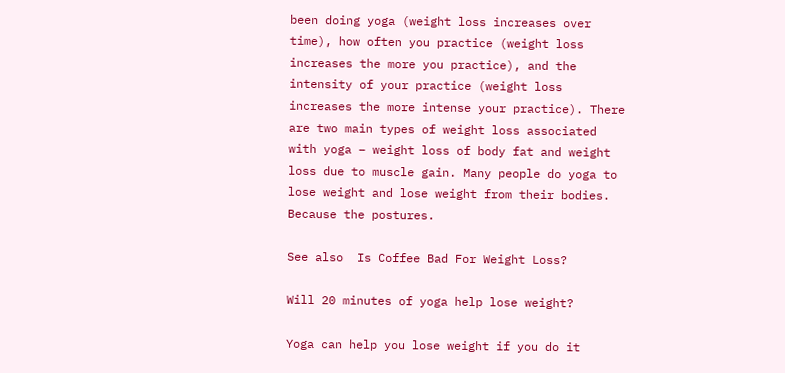been doing yoga (weight loss increases over time), how often you practice (weight loss increases the more you practice), and the intensity of your practice (weight loss increases the more intense your practice). There are two main types of weight loss associated with yoga – weight loss of body fat and weight loss due to muscle gain. Many people do yoga to lose weight and lose weight from their bodies. Because the postures.

See also  Is Coffee Bad For Weight Loss?

Will 20 minutes of yoga help lose weight?

Yoga can help you lose weight if you do it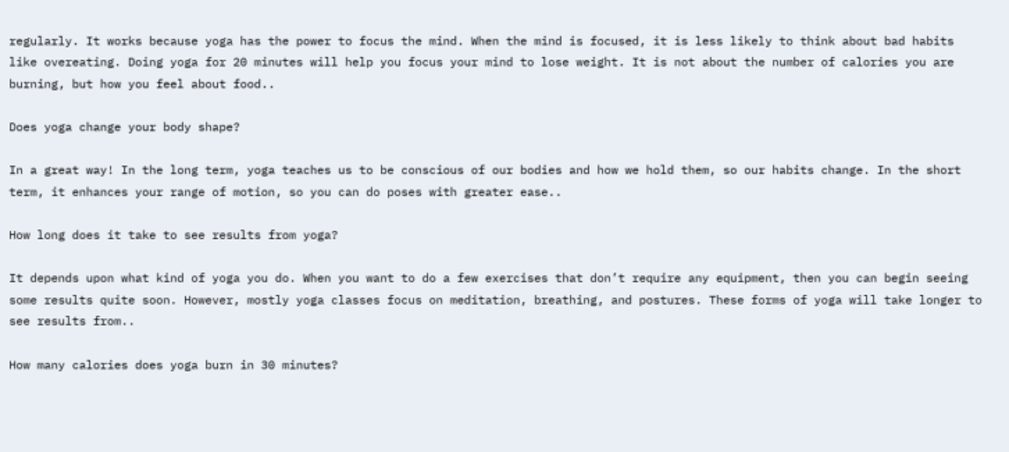regularly. It works because yoga has the power to focus the mind. When the mind is focused, it is less likely to think about bad habits like overeating. Doing yoga for 20 minutes will help you focus your mind to lose weight. It is not about the number of calories you are burning, but how you feel about food..

Does yoga change your body shape?

In a great way! In the long term, yoga teaches us to be conscious of our bodies and how we hold them, so our habits change. In the short term, it enhances your range of motion, so you can do poses with greater ease..

How long does it take to see results from yoga?

It depends upon what kind of yoga you do. When you want to do a few exercises that don’t require any equipment, then you can begin seeing some results quite soon. However, mostly yoga classes focus on meditation, breathing, and postures. These forms of yoga will take longer to see results from..

How many calories does yoga burn in 30 minutes?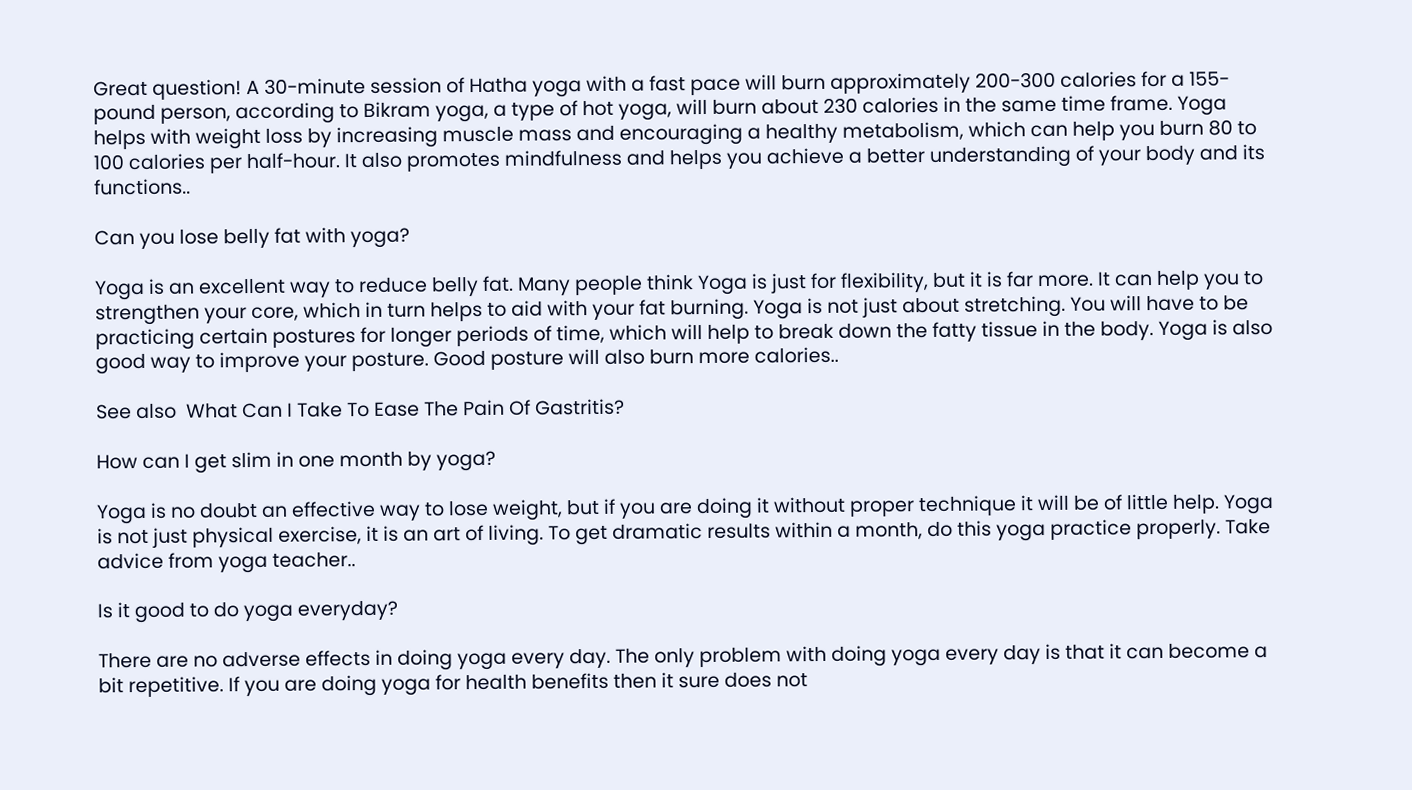Great question! A 30-minute session of Hatha yoga with a fast pace will burn approximately 200-300 calories for a 155-pound person, according to Bikram yoga, a type of hot yoga, will burn about 230 calories in the same time frame. Yoga helps with weight loss by increasing muscle mass and encouraging a healthy metabolism, which can help you burn 80 to 100 calories per half-hour. It also promotes mindfulness and helps you achieve a better understanding of your body and its functions..

Can you lose belly fat with yoga?

Yoga is an excellent way to reduce belly fat. Many people think Yoga is just for flexibility, but it is far more. It can help you to strengthen your core, which in turn helps to aid with your fat burning. Yoga is not just about stretching. You will have to be practicing certain postures for longer periods of time, which will help to break down the fatty tissue in the body. Yoga is also good way to improve your posture. Good posture will also burn more calories..

See also  What Can I Take To Ease The Pain Of Gastritis?

How can I get slim in one month by yoga?

Yoga is no doubt an effective way to lose weight, but if you are doing it without proper technique it will be of little help. Yoga is not just physical exercise, it is an art of living. To get dramatic results within a month, do this yoga practice properly. Take advice from yoga teacher..

Is it good to do yoga everyday?

There are no adverse effects in doing yoga every day. The only problem with doing yoga every day is that it can become a bit repetitive. If you are doing yoga for health benefits then it sure does not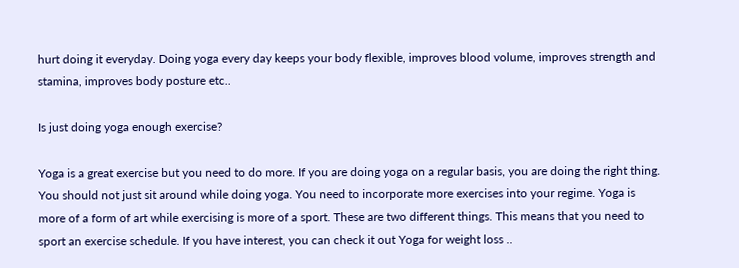hurt doing it everyday. Doing yoga every day keeps your body flexible, improves blood volume, improves strength and stamina, improves body posture etc..

Is just doing yoga enough exercise?

Yoga is a great exercise but you need to do more. If you are doing yoga on a regular basis, you are doing the right thing. You should not just sit around while doing yoga. You need to incorporate more exercises into your regime. Yoga is more of a form of art while exercising is more of a sport. These are two different things. This means that you need to sport an exercise schedule. If you have interest, you can check it out Yoga for weight loss ..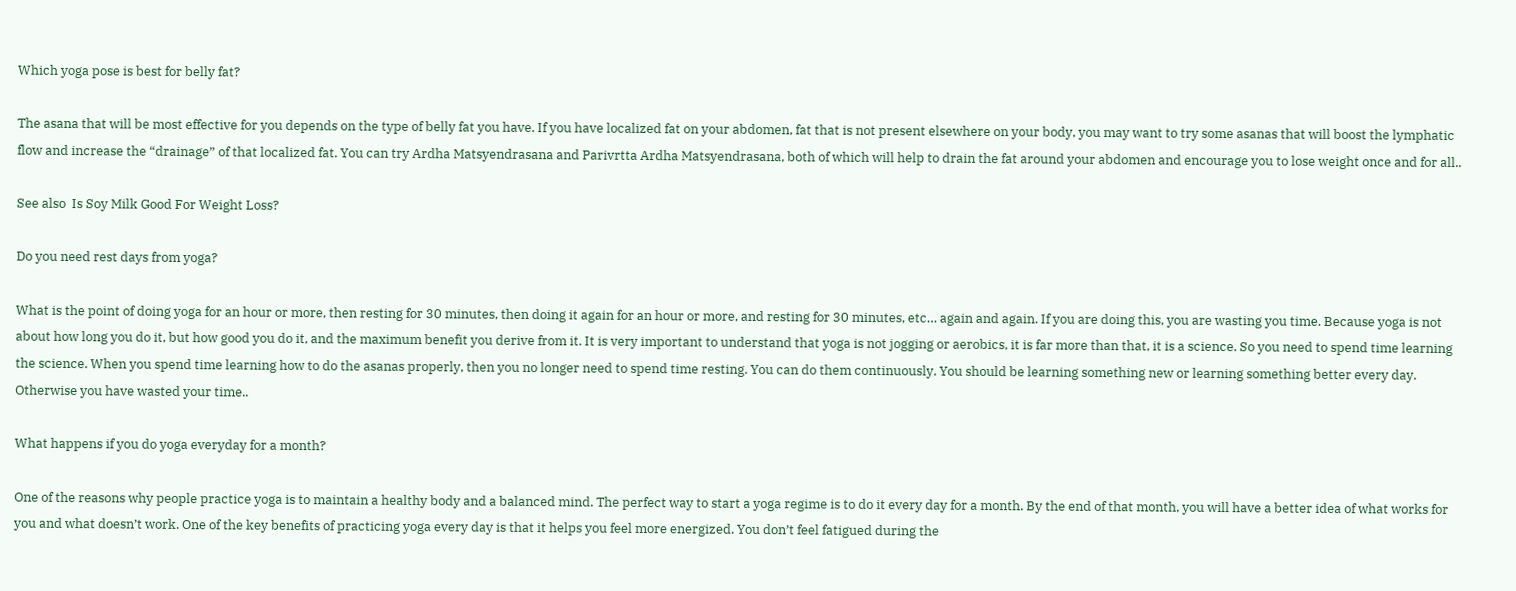Which yoga pose is best for belly fat?

The asana that will be most effective for you depends on the type of belly fat you have. If you have localized fat on your abdomen, fat that is not present elsewhere on your body, you may want to try some asanas that will boost the lymphatic flow and increase the “drainage” of that localized fat. You can try Ardha Matsyendrasana and Parivrtta Ardha Matsyendrasana, both of which will help to drain the fat around your abdomen and encourage you to lose weight once and for all..

See also  Is Soy Milk Good For Weight Loss?

Do you need rest days from yoga?

What is the point of doing yoga for an hour or more, then resting for 30 minutes, then doing it again for an hour or more, and resting for 30 minutes, etc… again and again. If you are doing this, you are wasting you time. Because yoga is not about how long you do it, but how good you do it, and the maximum benefit you derive from it. It is very important to understand that yoga is not jogging or aerobics, it is far more than that, it is a science. So you need to spend time learning the science. When you spend time learning how to do the asanas properly, then you no longer need to spend time resting. You can do them continuously. You should be learning something new or learning something better every day. Otherwise you have wasted your time..

What happens if you do yoga everyday for a month?

One of the reasons why people practice yoga is to maintain a healthy body and a balanced mind. The perfect way to start a yoga regime is to do it every day for a month. By the end of that month, you will have a better idea of what works for you and what doesn’t work. One of the key benefits of practicing yoga every day is that it helps you feel more energized. You don’t feel fatigued during the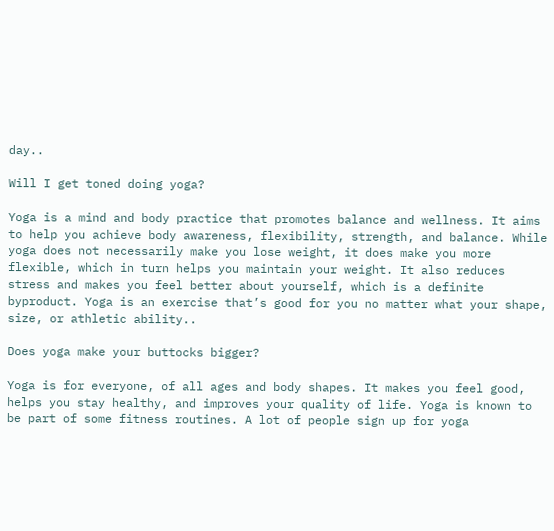day..

Will I get toned doing yoga?

Yoga is a mind and body practice that promotes balance and wellness. It aims to help you achieve body awareness, flexibility, strength, and balance. While yoga does not necessarily make you lose weight, it does make you more flexible, which in turn helps you maintain your weight. It also reduces stress and makes you feel better about yourself, which is a definite byproduct. Yoga is an exercise that’s good for you no matter what your shape, size, or athletic ability..

Does yoga make your buttocks bigger?

Yoga is for everyone, of all ages and body shapes. It makes you feel good, helps you stay healthy, and improves your quality of life. Yoga is known to be part of some fitness routines. A lot of people sign up for yoga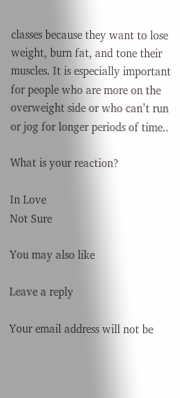classes because they want to lose weight, burn fat, and tone their muscles. It is especially important for people who are more on the overweight side or who can’t run or jog for longer periods of time..

What is your reaction?

In Love
Not Sure

You may also like

Leave a reply

Your email address will not be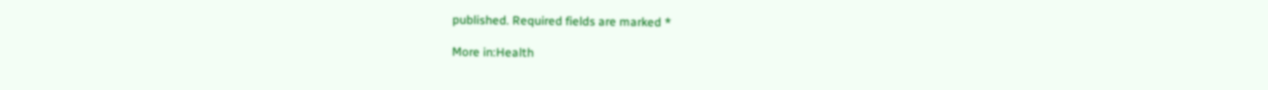published. Required fields are marked *

More in:Health